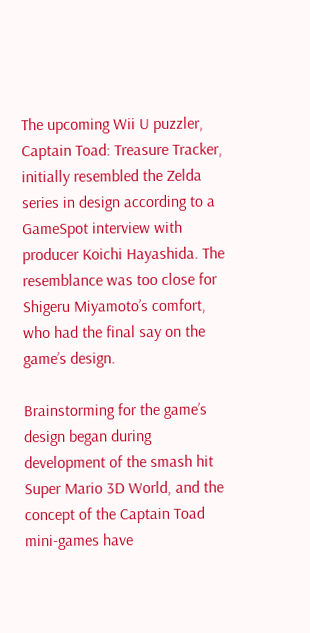The upcoming Wii U puzzler, Captain Toad: Treasure Tracker, initially resembled the Zelda series in design according to a GameSpot interview with producer Koichi Hayashida. The resemblance was too close for Shigeru Miyamoto’s comfort, who had the final say on the game’s design.

Brainstorming for the game’s design began during development of the smash hit Super Mario 3D World, and the concept of the Captain Toad mini-games have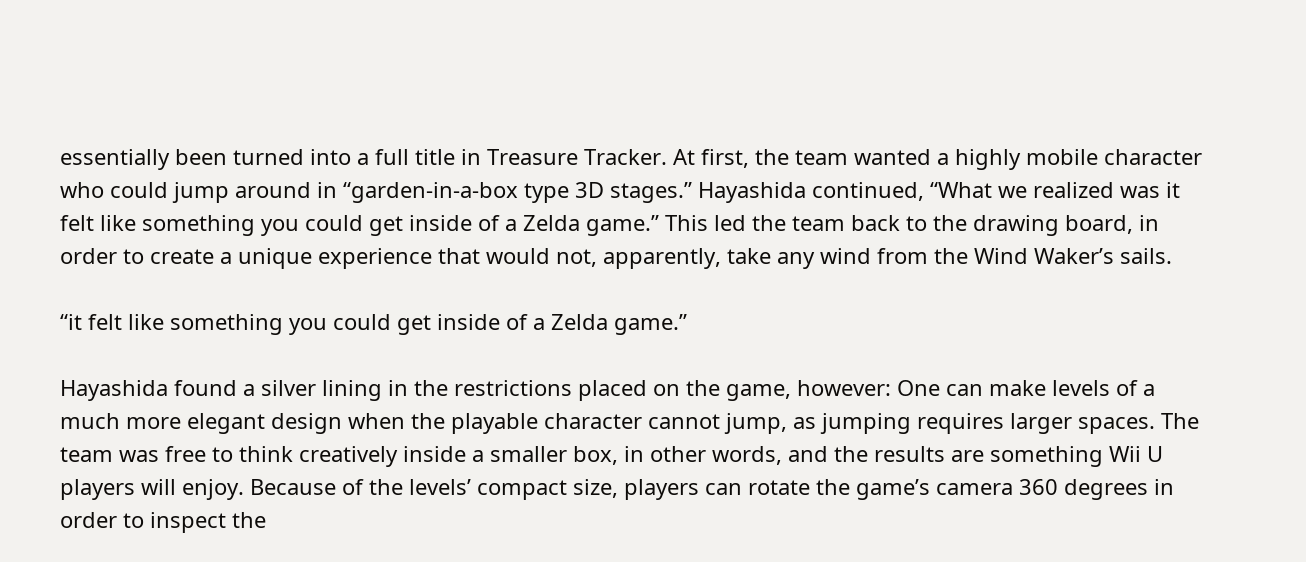essentially been turned into a full title in Treasure Tracker. At first, the team wanted a highly mobile character who could jump around in “garden-in-a-box type 3D stages.” Hayashida continued, “What we realized was it felt like something you could get inside of a Zelda game.” This led the team back to the drawing board, in order to create a unique experience that would not, apparently, take any wind from the Wind Waker’s sails.

“it felt like something you could get inside of a Zelda game.”

Hayashida found a silver lining in the restrictions placed on the game, however: One can make levels of a much more elegant design when the playable character cannot jump, as jumping requires larger spaces. The team was free to think creatively inside a smaller box, in other words, and the results are something Wii U players will enjoy. Because of the levels’ compact size, players can rotate the game’s camera 360 degrees in order to inspect the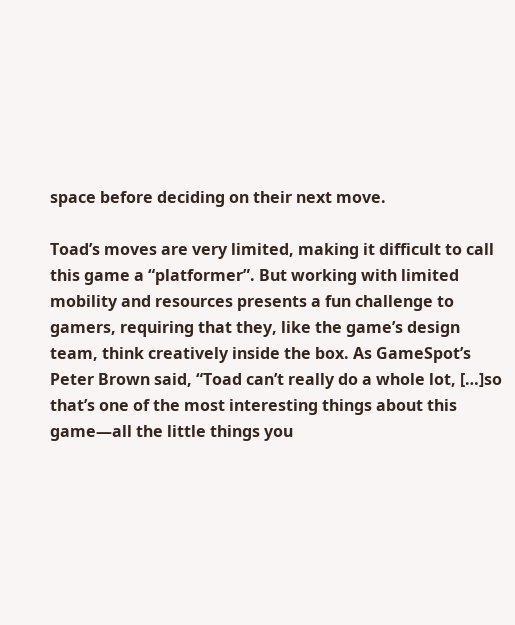space before deciding on their next move.

Toad’s moves are very limited, making it difficult to call this game a “platformer”. But working with limited mobility and resources presents a fun challenge to gamers, requiring that they, like the game’s design team, think creatively inside the box. As GameSpot’s Peter Brown said, “Toad can’t really do a whole lot, […]so that’s one of the most interesting things about this game—all the little things you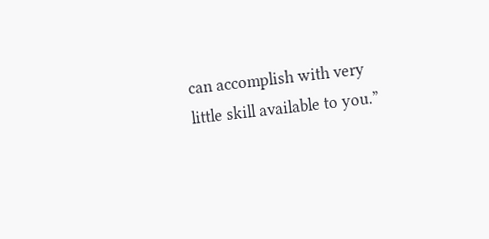can accomplish with very little skill available to you.”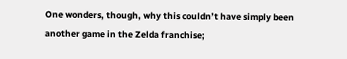One wonders, though, why this couldn’t have simply been another game in the Zelda franchise;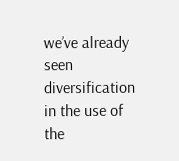we’ve already seen diversification in the use of the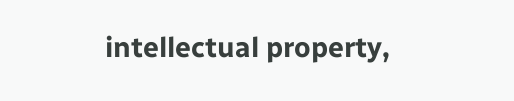intellectual property,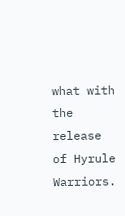what with the release of Hyrule Warriors.